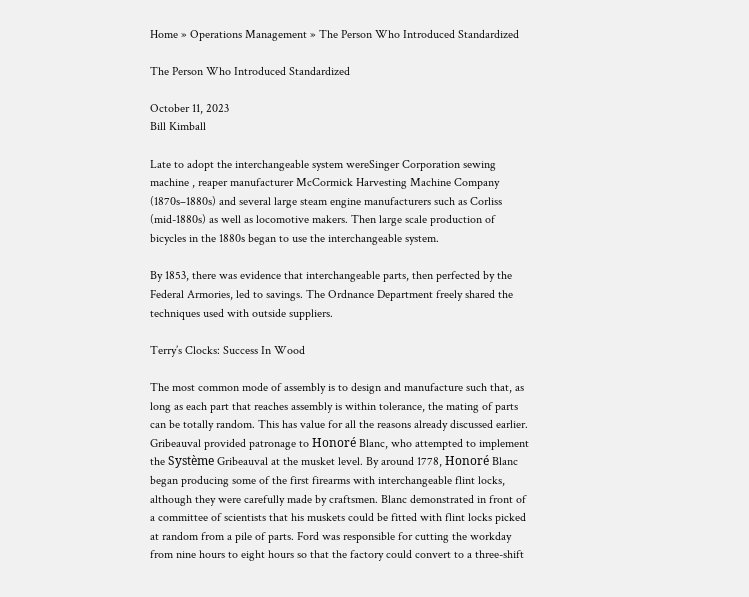Home » Operations Management » The Person Who Introduced Standardized

The Person Who Introduced Standardized

October 11, 2023
Bill Kimball

Late to adopt the interchangeable system wereSinger Corporation sewing machine , reaper manufacturer McCormick Harvesting Machine Company (1870s–1880s) and several large steam engine manufacturers such as Corliss (mid-1880s) as well as locomotive makers. Then large scale production of bicycles in the 1880s began to use the interchangeable system.

By 1853, there was evidence that interchangeable parts, then perfected by the Federal Armories, led to savings. The Ordnance Department freely shared the techniques used with outside suppliers.

Terry’s Clocks: Success In Wood

The most common mode of assembly is to design and manufacture such that, as long as each part that reaches assembly is within tolerance, the mating of parts can be totally random. This has value for all the reasons already discussed earlier. Gribeauval provided patronage to Honoré Blanc, who attempted to implement the Système Gribeauval at the musket level. By around 1778, Honoré Blanc began producing some of the first firearms with interchangeable flint locks, although they were carefully made by craftsmen. Blanc demonstrated in front of a committee of scientists that his muskets could be fitted with flint locks picked at random from a pile of parts. Ford was responsible for cutting the workday from nine hours to eight hours so that the factory could convert to a three-shift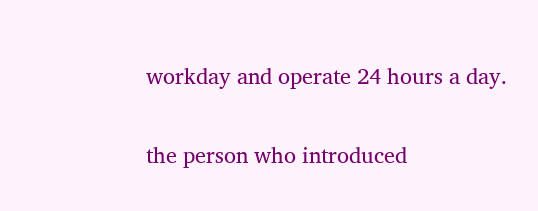workday and operate 24 hours a day.

the person who introduced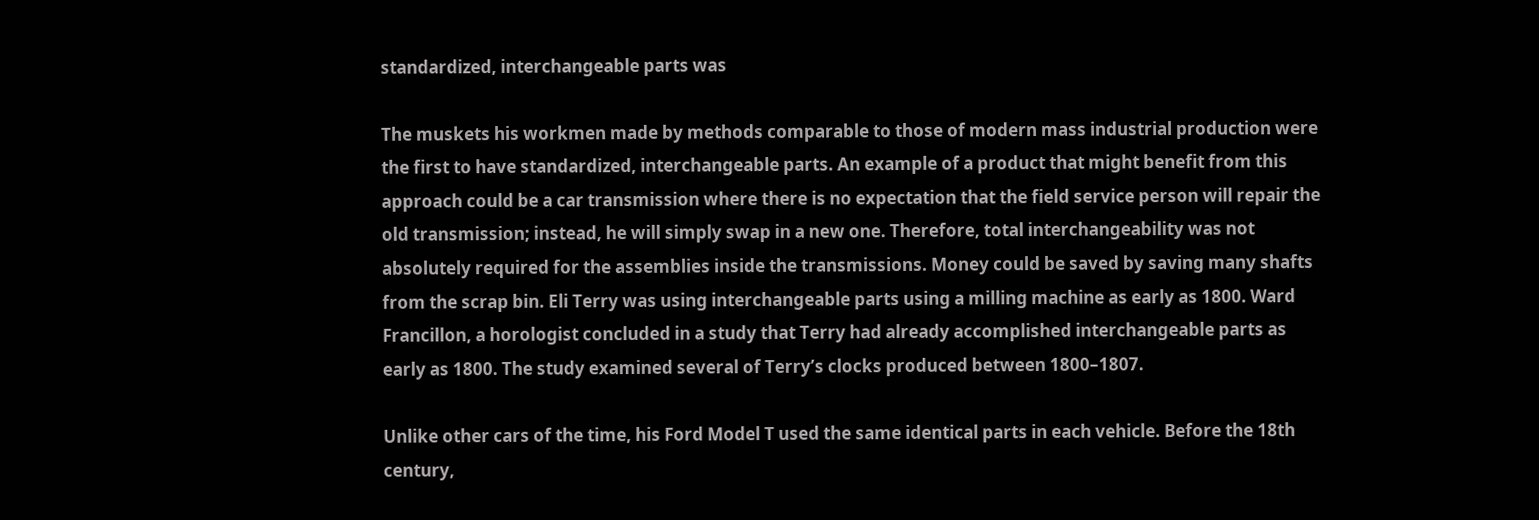standardized, interchangeable parts was

The muskets his workmen made by methods comparable to those of modern mass industrial production were the first to have standardized, interchangeable parts. An example of a product that might benefit from this approach could be a car transmission where there is no expectation that the field service person will repair the old transmission; instead, he will simply swap in a new one. Therefore, total interchangeability was not absolutely required for the assemblies inside the transmissions. Money could be saved by saving many shafts from the scrap bin. Eli Terry was using interchangeable parts using a milling machine as early as 1800. Ward Francillon, a horologist concluded in a study that Terry had already accomplished interchangeable parts as early as 1800. The study examined several of Terry’s clocks produced between 1800–1807.

Unlike other cars of the time, his Ford Model T used the same identical parts in each vehicle. Before the 18th century,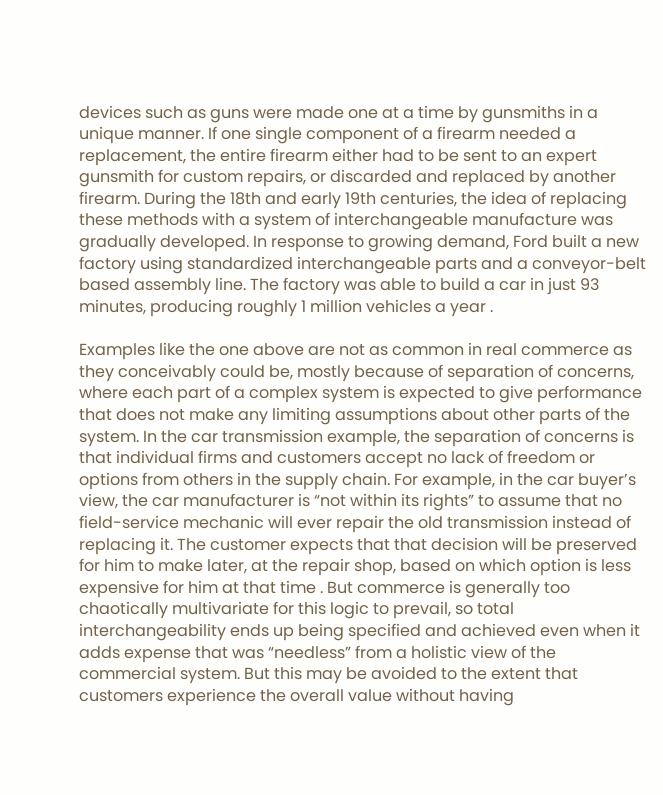devices such as guns were made one at a time by gunsmiths in a unique manner. If one single component of a firearm needed a replacement, the entire firearm either had to be sent to an expert gunsmith for custom repairs, or discarded and replaced by another firearm. During the 18th and early 19th centuries, the idea of replacing these methods with a system of interchangeable manufacture was gradually developed. In response to growing demand, Ford built a new factory using standardized interchangeable parts and a conveyor-belt based assembly line. The factory was able to build a car in just 93 minutes, producing roughly 1 million vehicles a year .

Examples like the one above are not as common in real commerce as they conceivably could be, mostly because of separation of concerns, where each part of a complex system is expected to give performance that does not make any limiting assumptions about other parts of the system. In the car transmission example, the separation of concerns is that individual firms and customers accept no lack of freedom or options from others in the supply chain. For example, in the car buyer’s view, the car manufacturer is “not within its rights” to assume that no field-service mechanic will ever repair the old transmission instead of replacing it. The customer expects that that decision will be preserved for him to make later, at the repair shop, based on which option is less expensive for him at that time . But commerce is generally too chaotically multivariate for this logic to prevail, so total interchangeability ends up being specified and achieved even when it adds expense that was “needless” from a holistic view of the commercial system. But this may be avoided to the extent that customers experience the overall value without having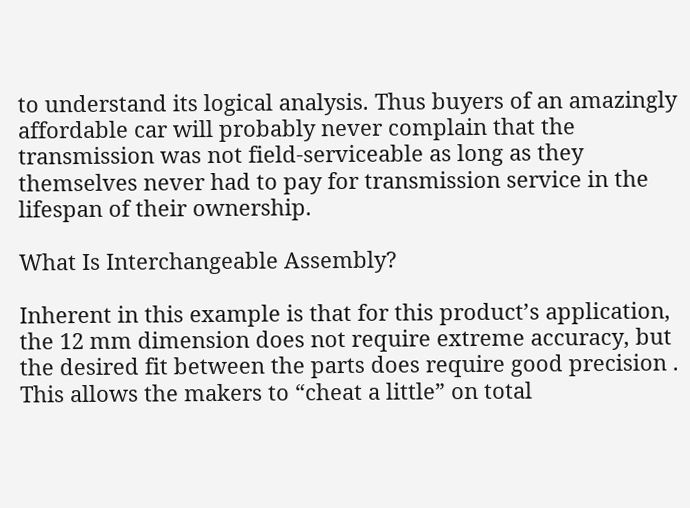to understand its logical analysis. Thus buyers of an amazingly affordable car will probably never complain that the transmission was not field-serviceable as long as they themselves never had to pay for transmission service in the lifespan of their ownership.

What Is Interchangeable Assembly?

Inherent in this example is that for this product’s application, the 12 mm dimension does not require extreme accuracy, but the desired fit between the parts does require good precision . This allows the makers to “cheat a little” on total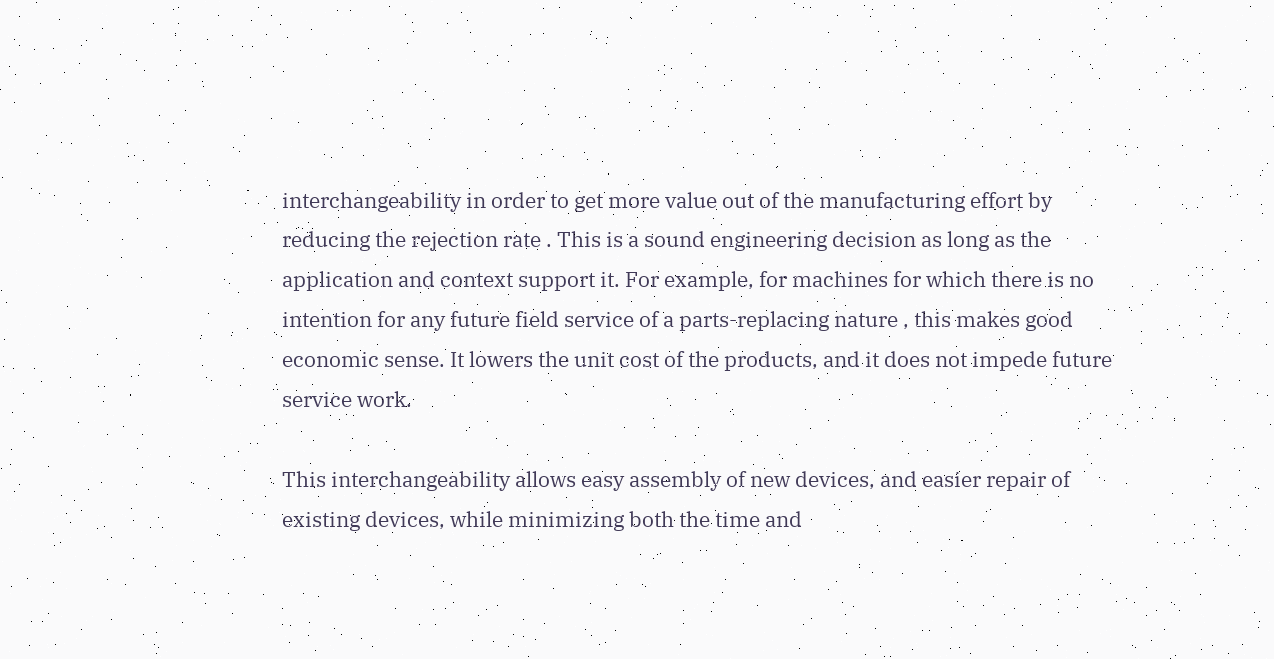interchangeability in order to get more value out of the manufacturing effort by reducing the rejection rate . This is a sound engineering decision as long as the application and context support it. For example, for machines for which there is no intention for any future field service of a parts-replacing nature , this makes good economic sense. It lowers the unit cost of the products, and it does not impede future service work.

This interchangeability allows easy assembly of new devices, and easier repair of existing devices, while minimizing both the time and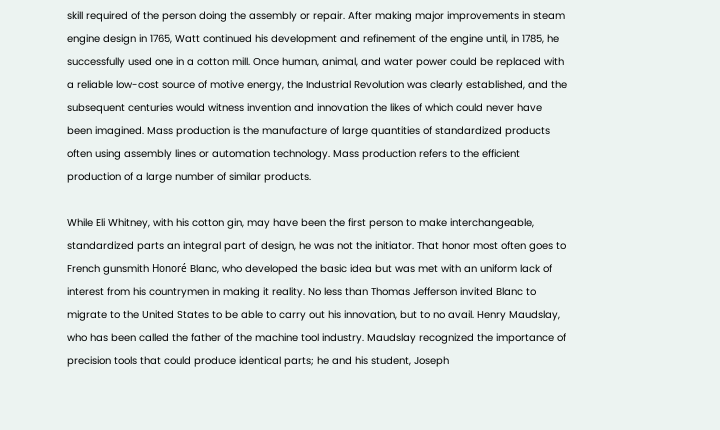skill required of the person doing the assembly or repair. After making major improvements in steam engine design in 1765, Watt continued his development and refinement of the engine until, in 1785, he successfully used one in a cotton mill. Once human, animal, and water power could be replaced with a reliable low-cost source of motive energy, the Industrial Revolution was clearly established, and the subsequent centuries would witness invention and innovation the likes of which could never have been imagined. Mass production is the manufacture of large quantities of standardized products often using assembly lines or automation technology. Mass production refers to the efficient production of a large number of similar products.

While Eli Whitney, with his cotton gin, may have been the first person to make interchangeable, standardized parts an integral part of design, he was not the initiator. That honor most often goes to French gunsmith Honoré Blanc, who developed the basic idea but was met with an uniform lack of interest from his countrymen in making it reality. No less than Thomas Jefferson invited Blanc to migrate to the United States to be able to carry out his innovation, but to no avail. Henry Maudslay, who has been called the father of the machine tool industry. Maudslay recognized the importance of precision tools that could produce identical parts; he and his student, Joseph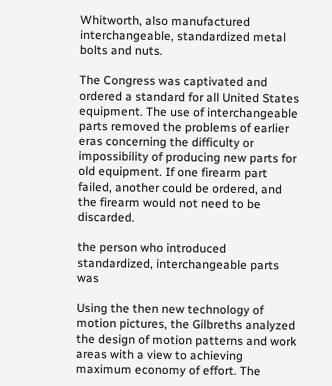Whitworth, also manufactured interchangeable, standardized metal bolts and nuts.

The Congress was captivated and ordered a standard for all United States equipment. The use of interchangeable parts removed the problems of earlier eras concerning the difficulty or impossibility of producing new parts for old equipment. If one firearm part failed, another could be ordered, and the firearm would not need to be discarded.

the person who introduced standardized, interchangeable parts was

Using the then new technology of motion pictures, the Gilbreths analyzed the design of motion patterns and work areas with a view to achieving maximum economy of effort. The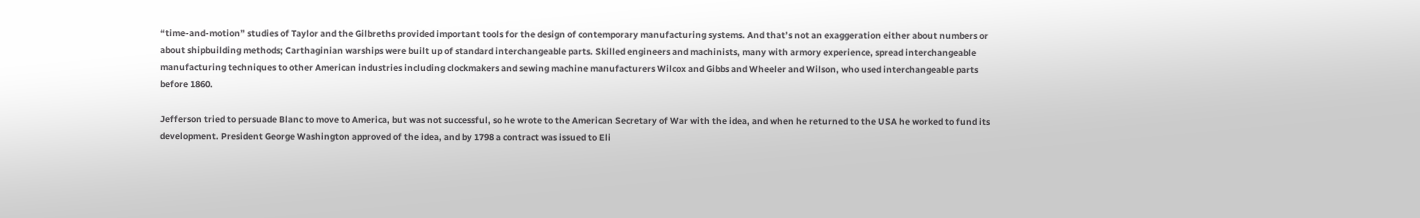“time-and-motion” studies of Taylor and the Gilbreths provided important tools for the design of contemporary manufacturing systems. And that’s not an exaggeration either about numbers or about shipbuilding methods; Carthaginian warships were built up of standard interchangeable parts. Skilled engineers and machinists, many with armory experience, spread interchangeable manufacturing techniques to other American industries including clockmakers and sewing machine manufacturers Wilcox and Gibbs and Wheeler and Wilson, who used interchangeable parts before 1860.

Jefferson tried to persuade Blanc to move to America, but was not successful, so he wrote to the American Secretary of War with the idea, and when he returned to the USA he worked to fund its development. President George Washington approved of the idea, and by 1798 a contract was issued to Eli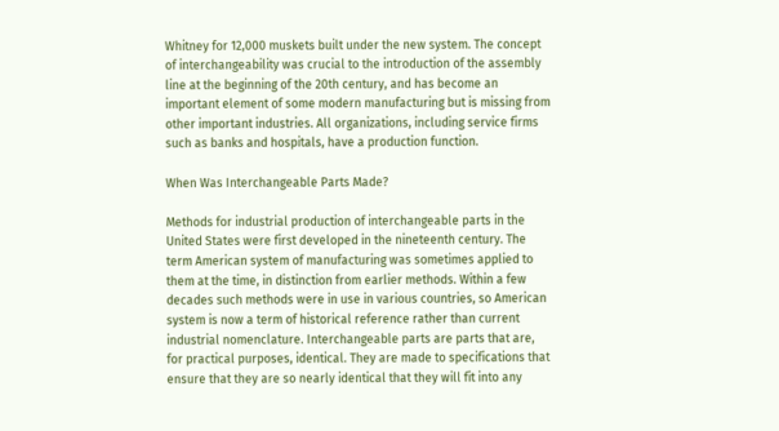Whitney for 12,000 muskets built under the new system. The concept of interchangeability was crucial to the introduction of the assembly line at the beginning of the 20th century, and has become an important element of some modern manufacturing but is missing from other important industries. All organizations, including service firms such as banks and hospitals, have a production function.

When Was Interchangeable Parts Made?

Methods for industrial production of interchangeable parts in the United States were first developed in the nineteenth century. The term American system of manufacturing was sometimes applied to them at the time, in distinction from earlier methods. Within a few decades such methods were in use in various countries, so American system is now a term of historical reference rather than current industrial nomenclature. Interchangeable parts are parts that are, for practical purposes, identical. They are made to specifications that ensure that they are so nearly identical that they will fit into any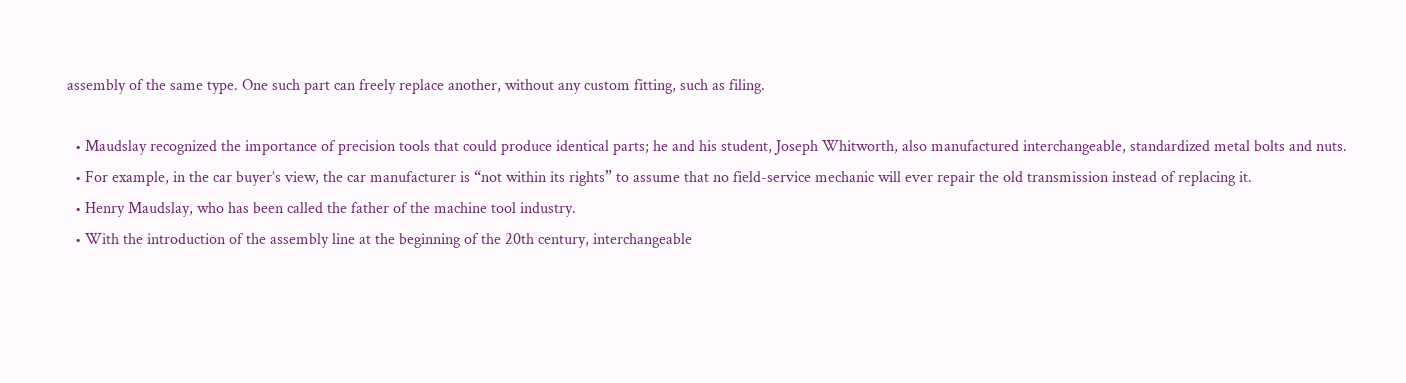assembly of the same type. One such part can freely replace another, without any custom fitting, such as filing.

  • Maudslay recognized the importance of precision tools that could produce identical parts; he and his student, Joseph Whitworth, also manufactured interchangeable, standardized metal bolts and nuts.
  • For example, in the car buyer’s view, the car manufacturer is “not within its rights” to assume that no field-service mechanic will ever repair the old transmission instead of replacing it.
  • Henry Maudslay, who has been called the father of the machine tool industry.
  • With the introduction of the assembly line at the beginning of the 20th century, interchangeable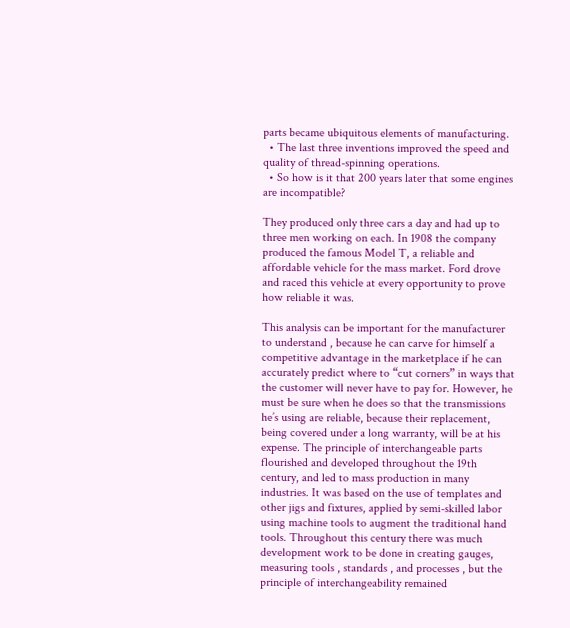parts became ubiquitous elements of manufacturing.
  • The last three inventions improved the speed and quality of thread-spinning operations.
  • So how is it that 200 years later that some engines are incompatible?

They produced only three cars a day and had up to three men working on each. In 1908 the company produced the famous Model T, a reliable and affordable vehicle for the mass market. Ford drove and raced this vehicle at every opportunity to prove how reliable it was.

This analysis can be important for the manufacturer to understand , because he can carve for himself a competitive advantage in the marketplace if he can accurately predict where to “cut corners” in ways that the customer will never have to pay for. However, he must be sure when he does so that the transmissions he’s using are reliable, because their replacement, being covered under a long warranty, will be at his expense. The principle of interchangeable parts flourished and developed throughout the 19th century, and led to mass production in many industries. It was based on the use of templates and other jigs and fixtures, applied by semi-skilled labor using machine tools to augment the traditional hand tools. Throughout this century there was much development work to be done in creating gauges, measuring tools , standards , and processes , but the principle of interchangeability remained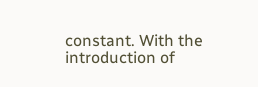constant. With the introduction of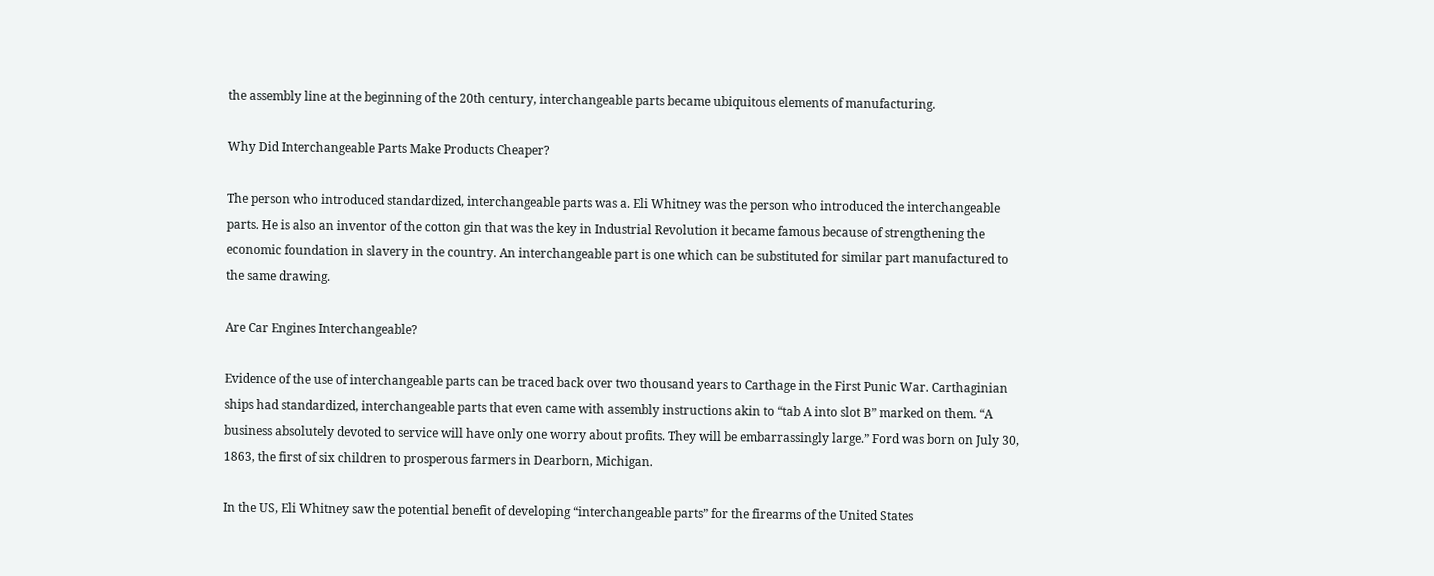the assembly line at the beginning of the 20th century, interchangeable parts became ubiquitous elements of manufacturing.

Why Did Interchangeable Parts Make Products Cheaper?

The person who introduced standardized, interchangeable parts was a. Eli Whitney was the person who introduced the interchangeable parts. He is also an inventor of the cotton gin that was the key in Industrial Revolution it became famous because of strengthening the economic foundation in slavery in the country. An interchangeable part is one which can be substituted for similar part manufactured to the same drawing.

Are Car Engines Interchangeable?

Evidence of the use of interchangeable parts can be traced back over two thousand years to Carthage in the First Punic War. Carthaginian ships had standardized, interchangeable parts that even came with assembly instructions akin to “tab A into slot B” marked on them. “A business absolutely devoted to service will have only one worry about profits. They will be embarrassingly large.” Ford was born on July 30, 1863, the first of six children to prosperous farmers in Dearborn, Michigan.

In the US, Eli Whitney saw the potential benefit of developing “interchangeable parts” for the firearms of the United States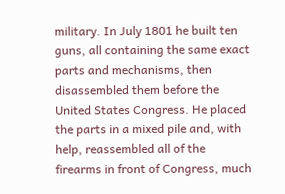military. In July 1801 he built ten guns, all containing the same exact parts and mechanisms, then disassembled them before the United States Congress. He placed the parts in a mixed pile and, with help, reassembled all of the firearms in front of Congress, much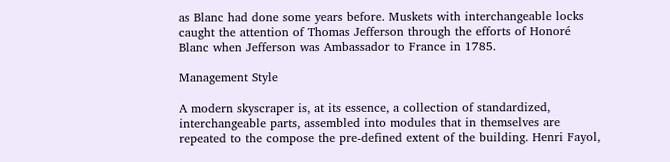as Blanc had done some years before. Muskets with interchangeable locks caught the attention of Thomas Jefferson through the efforts of Honoré Blanc when Jefferson was Ambassador to France in 1785.

Management Style

A modern skyscraper is, at its essence, a collection of standardized, interchangeable parts, assembled into modules that in themselves are repeated to the compose the pre-defined extent of the building. Henri Fayol,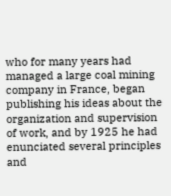who for many years had managed a large coal mining company in France, began publishing his ideas about the organization and supervision of work, and by 1925 he had enunciated several principles and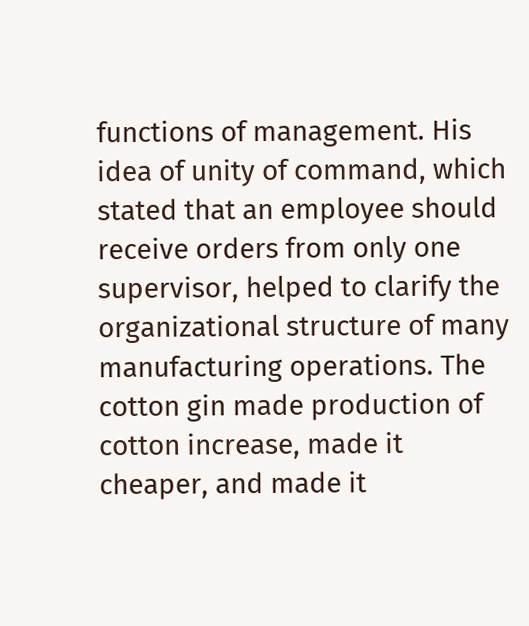functions of management. His idea of unity of command, which stated that an employee should receive orders from only one supervisor, helped to clarify the organizational structure of many manufacturing operations. The cotton gin made production of cotton increase, made it cheaper, and made it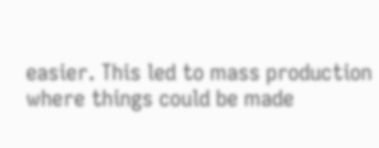easier. This led to mass production where things could be made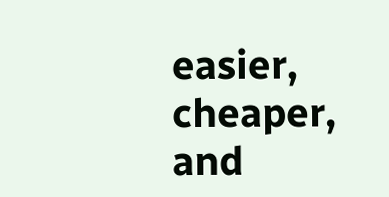easier, cheaper, and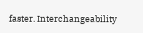faster. Interchangeability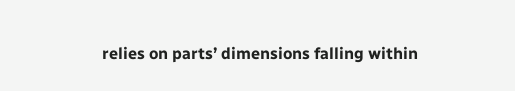relies on parts’ dimensions falling within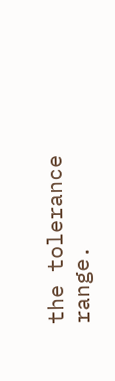the tolerance range.